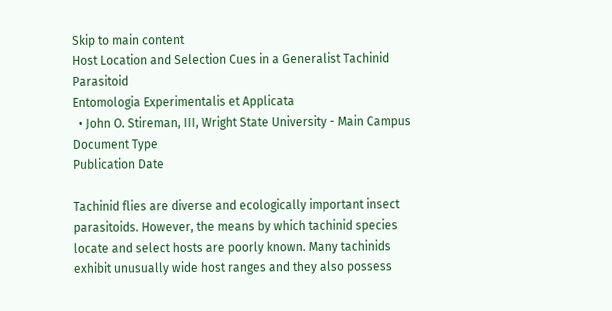Skip to main content
Host Location and Selection Cues in a Generalist Tachinid Parasitoid
Entomologia Experimentalis et Applicata
  • John O. Stireman, III, Wright State University - Main Campus
Document Type
Publication Date

Tachinid flies are diverse and ecologically important insect parasitoids. However, the means by which tachinid species locate and select hosts are poorly known. Many tachinids exhibit unusually wide host ranges and they also possess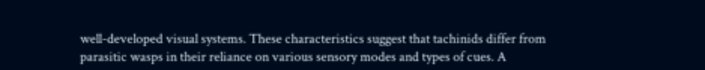well-developed visual systems. These characteristics suggest that tachinids differ from parasitic wasps in their reliance on various sensory modes and types of cues. A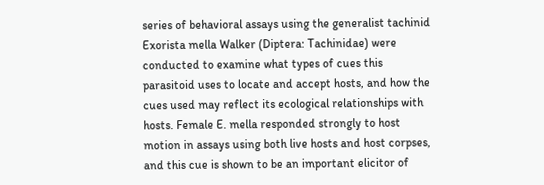series of behavioral assays using the generalist tachinid Exorista mella Walker (Diptera: Tachinidae) were conducted to examine what types of cues this parasitoid uses to locate and accept hosts, and how the cues used may reflect its ecological relationships with hosts. Female E. mella responded strongly to host motion in assays using both live hosts and host corpses, and this cue is shown to be an important elicitor of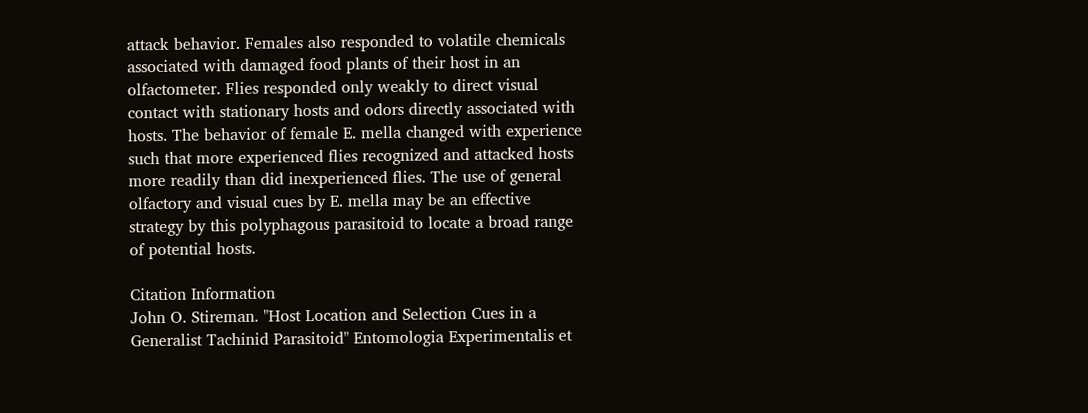attack behavior. Females also responded to volatile chemicals associated with damaged food plants of their host in an olfactometer. Flies responded only weakly to direct visual contact with stationary hosts and odors directly associated with hosts. The behavior of female E. mella changed with experience such that more experienced flies recognized and attacked hosts more readily than did inexperienced flies. The use of general olfactory and visual cues by E. mella may be an effective strategy by this polyphagous parasitoid to locate a broad range of potential hosts.

Citation Information
John O. Stireman. "Host Location and Selection Cues in a Generalist Tachinid Parasitoid" Entomologia Experimentalis et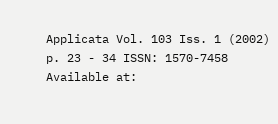Applicata Vol. 103 Iss. 1 (2002) p. 23 - 34 ISSN: 1570-7458
Available at: